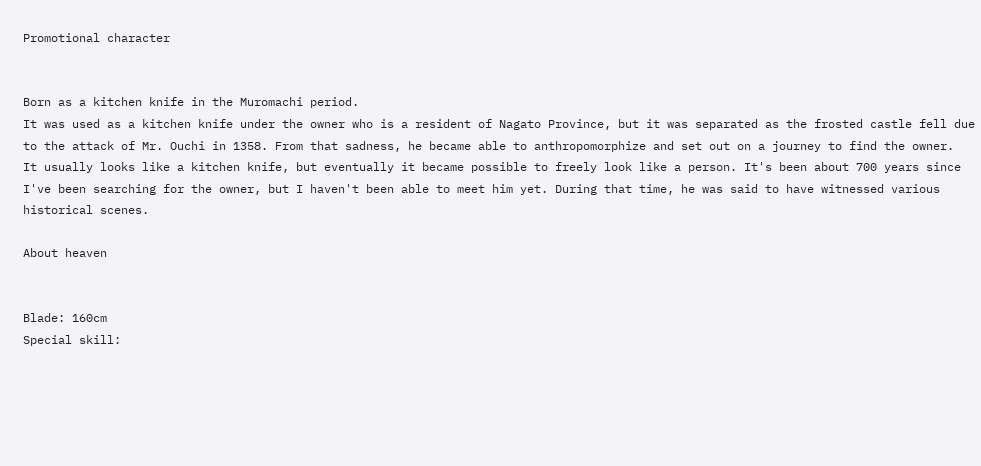Promotional character


Born as a kitchen knife in the Muromachi period.
It was used as a kitchen knife under the owner who is a resident of Nagato Province, but it was separated as the frosted castle fell due to the attack of Mr. Ouchi in 1358. From that sadness, he became able to anthropomorphize and set out on a journey to find the owner.
It usually looks like a kitchen knife, but eventually it became possible to freely look like a person. It's been about 700 years since I've been searching for the owner, but I haven't been able to meet him yet. During that time, he was said to have witnessed various historical scenes.

About heaven


Blade: 160cm
Special skill: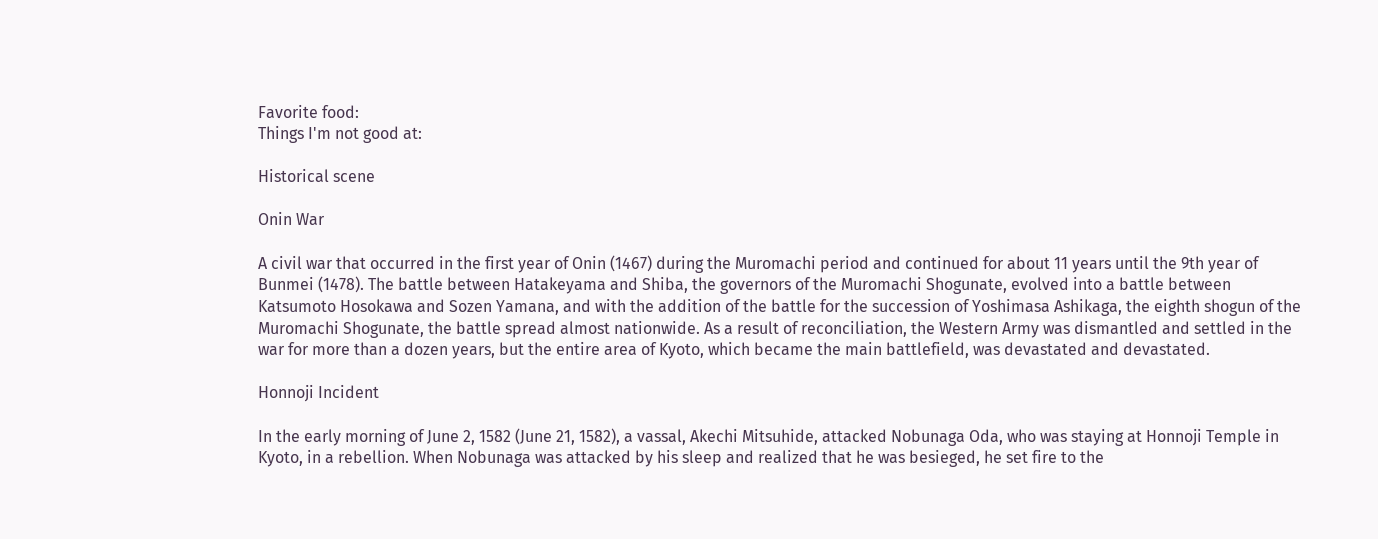Favorite food:
Things I'm not good at:

Historical scene

Onin War

A civil war that occurred in the first year of Onin (1467) during the Muromachi period and continued for about 11 years until the 9th year of Bunmei (1478). The battle between Hatakeyama and Shiba, the governors of the Muromachi Shogunate, evolved into a battle between Katsumoto Hosokawa and Sozen Yamana, and with the addition of the battle for the succession of Yoshimasa Ashikaga, the eighth shogun of the Muromachi Shogunate, the battle spread almost nationwide. As a result of reconciliation, the Western Army was dismantled and settled in the war for more than a dozen years, but the entire area of Kyoto, which became the main battlefield, was devastated and devastated.

Honnoji Incident

In the early morning of June 2, 1582 (June 21, 1582), a vassal, Akechi Mitsuhide, attacked Nobunaga Oda, who was staying at Honnoji Temple in Kyoto, in a rebellion. When Nobunaga was attacked by his sleep and realized that he was besieged, he set fire to the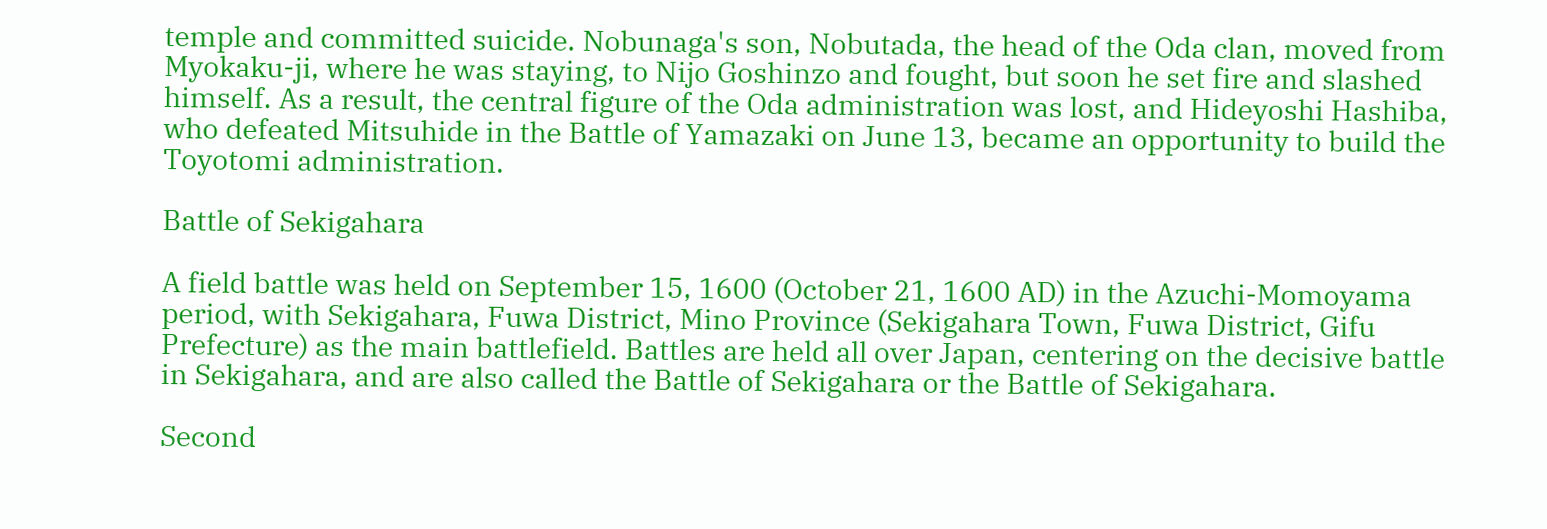temple and committed suicide. Nobunaga's son, Nobutada, the head of the Oda clan, moved from Myokaku-ji, where he was staying, to Nijo Goshinzo and fought, but soon he set fire and slashed himself. As a result, the central figure of the Oda administration was lost, and Hideyoshi Hashiba, who defeated Mitsuhide in the Battle of Yamazaki on June 13, became an opportunity to build the Toyotomi administration.

Battle of Sekigahara

A field battle was held on September 15, 1600 (October 21, 1600 AD) in the Azuchi-Momoyama period, with Sekigahara, Fuwa District, Mino Province (Sekigahara Town, Fuwa District, Gifu Prefecture) as the main battlefield. Battles are held all over Japan, centering on the decisive battle in Sekigahara, and are also called the Battle of Sekigahara or the Battle of Sekigahara.

Second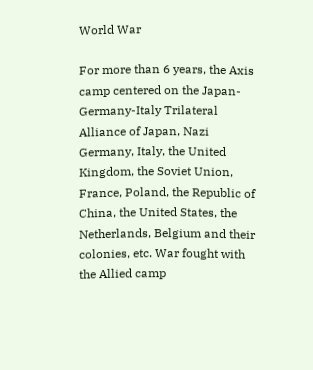World War

For more than 6 years, the Axis camp centered on the Japan-Germany-Italy Trilateral Alliance of Japan, Nazi Germany, Italy, the United Kingdom, the Soviet Union, France, Poland, the Republic of China, the United States, the Netherlands, Belgium and their colonies, etc. War fought with the Allied camp